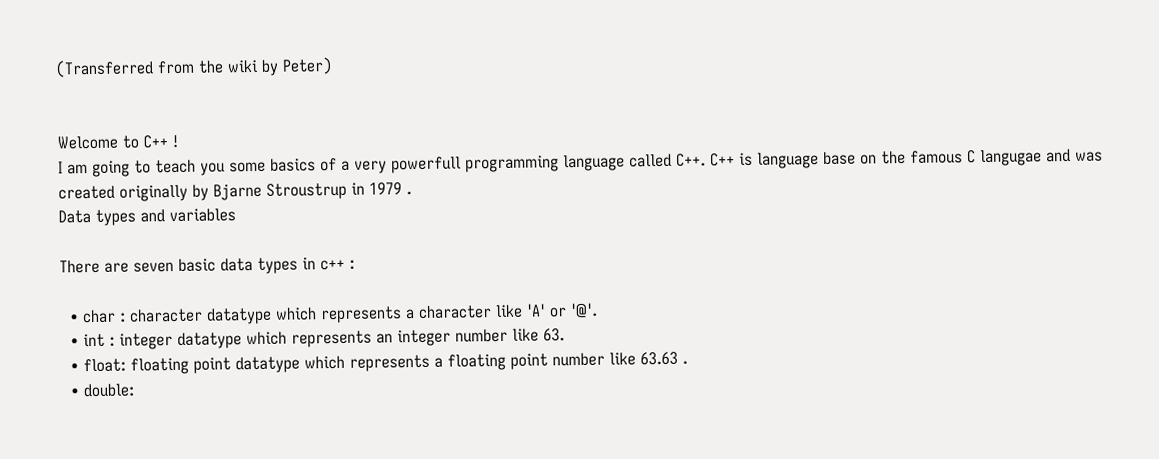(Transferred from the wiki by Peter)


Welcome to C++ !
I am going to teach you some basics of a very powerfull programming language called C++. C++ is language base on the famous C langugae and was created originally by Bjarne Stroustrup in 1979 .
Data types and variables

There are seven basic data types in c++ :

  • char : character datatype which represents a character like 'A' or '@'.
  • int : integer datatype which represents an integer number like 63.
  • float: floating point datatype which represents a floating point number like 63.63 .
  • double: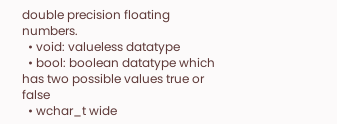double precision floating numbers.
  • void: valueless datatype
  • bool: boolean datatype which has two possible values true or false
  • wchar_t wide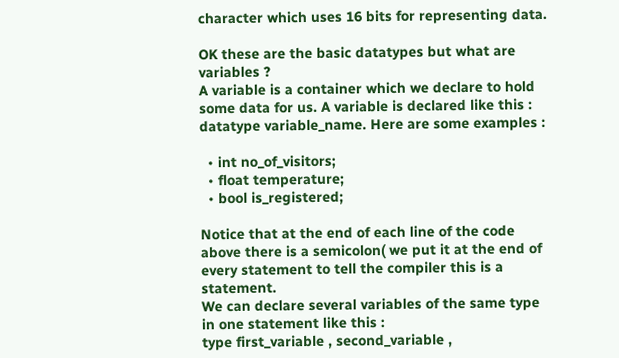character which uses 16 bits for representing data.

OK these are the basic datatypes but what are variables ?
A variable is a container which we declare to hold some data for us. A variable is declared like this : datatype variable_name. Here are some examples :

  • int no_of_visitors;
  • float temperature;
  • bool is_registered;

Notice that at the end of each line of the code above there is a semicolon( we put it at the end of every statement to tell the compiler this is a statement.
We can declare several variables of the same type in one statement like this :
type first_variable , second_variable ,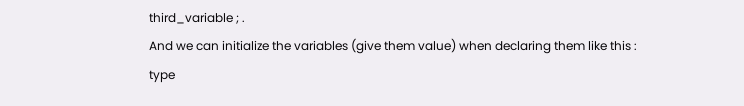third_variable ; .
And we can initialize the variables (give them value) when declaring them like this :
type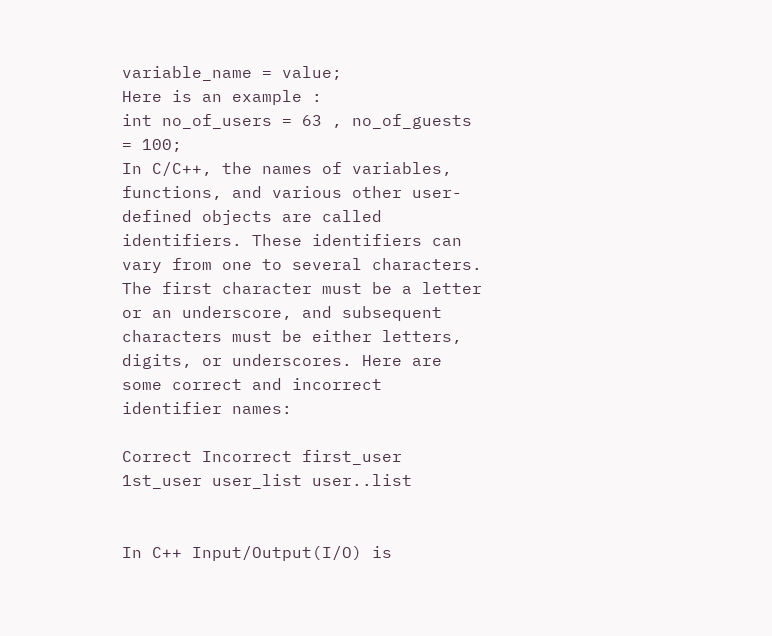variable_name = value;
Here is an example :
int no_of_users = 63 , no_of_guests = 100;
In C/C++, the names of variables, functions, and various other user-defined objects are called identifiers. These identifiers can vary from one to several characters. The first character must be a letter or an underscore, and subsequent characters must be either letters, digits, or underscores. Here are some correct and incorrect identifier names:

Correct Incorrect first_user 1st_user user_list user..list


In C++ Input/Output(I/O) is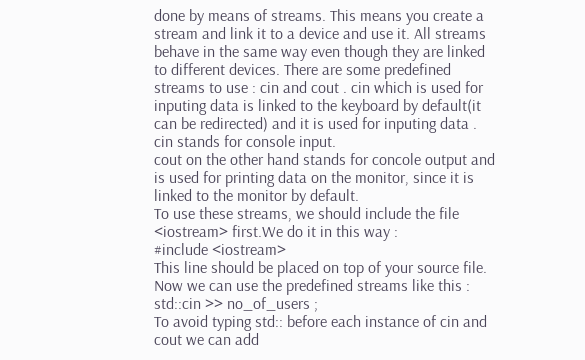done by means of streams. This means you create a stream and link it to a device and use it. All streams behave in the same way even though they are linked to different devices. There are some predefined streams to use : cin and cout . cin which is used for inputing data is linked to the keyboard by default(it can be redirected) and it is used for inputing data . cin stands for console input.
cout on the other hand stands for concole output and is used for printing data on the monitor, since it is linked to the monitor by default.
To use these streams, we should include the file <iostream> first.We do it in this way :
#include <iostream>
This line should be placed on top of your source file. Now we can use the predefined streams like this :
std::cin >> no_of_users ;
To avoid typing std:: before each instance of cin and cout we can add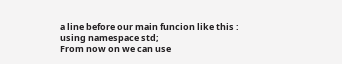a line before our main funcion like this :
using namespace std;
From now on we can use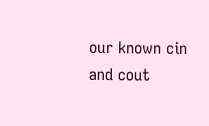our known cin and cout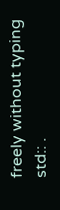freely without typing std:: .